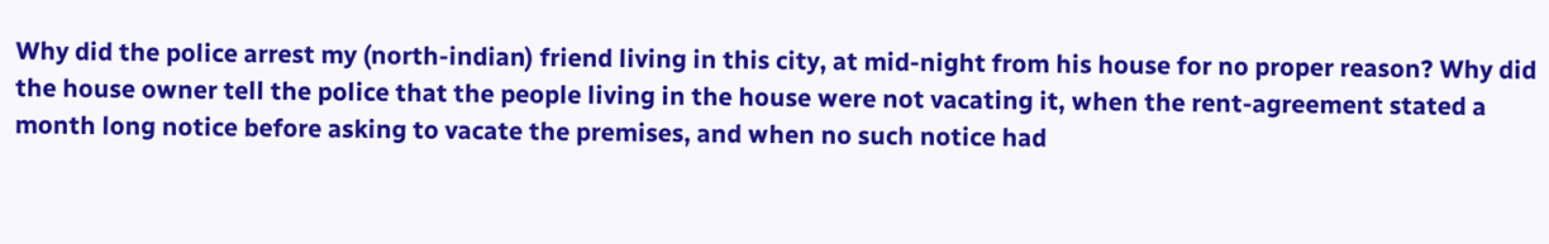Why did the police arrest my (north-indian) friend living in this city, at mid-night from his house for no proper reason? Why did the house owner tell the police that the people living in the house were not vacating it, when the rent-agreement stated a month long notice before asking to vacate the premises, and when no such notice had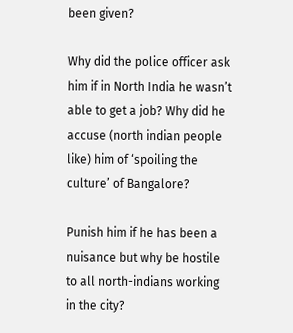been given?

Why did the police officer ask him if in North India he wasn’t able to get a job? Why did he accuse (north indian people like) him of ‘spoiling the culture’ of Bangalore?

Punish him if he has been a nuisance but why be hostile to all north-indians working in the city?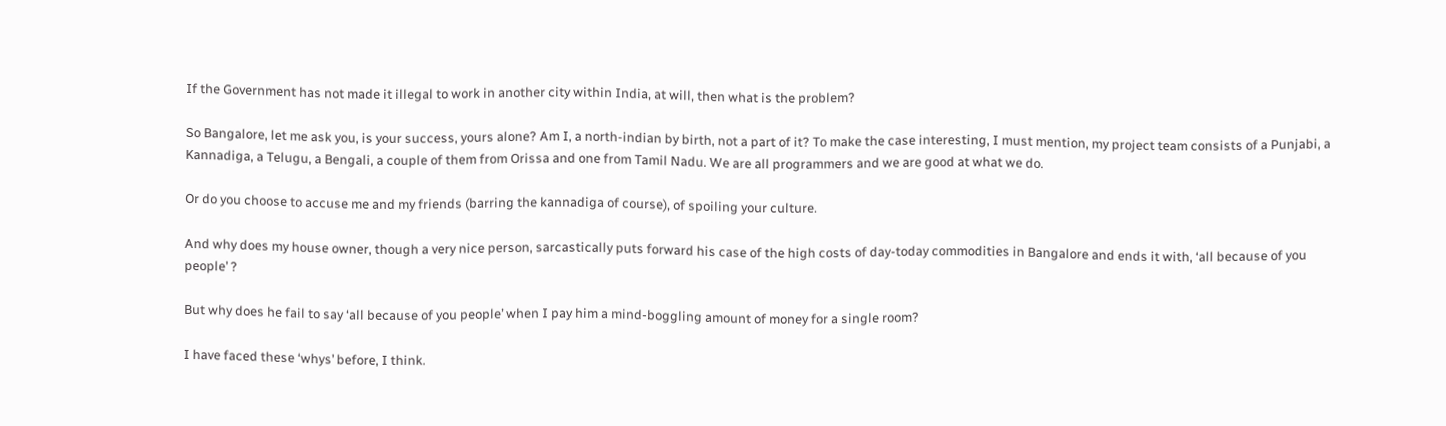If the Government has not made it illegal to work in another city within India, at will, then what is the problem?

So Bangalore, let me ask you, is your success, yours alone? Am I, a north-indian by birth, not a part of it? To make the case interesting, I must mention, my project team consists of a Punjabi, a Kannadiga, a Telugu, a Bengali, a couple of them from Orissa and one from Tamil Nadu. We are all programmers and we are good at what we do.

Or do you choose to accuse me and my friends (barring the kannadiga of course), of spoiling your culture.

And why does my house owner, though a very nice person, sarcastically puts forward his case of the high costs of day-today commodities in Bangalore and ends it with, ‘all because of you people’ ?

But why does he fail to say ‘all because of you people’ when I pay him a mind-boggling amount of money for a single room?

I have faced these ‘whys’ before, I think.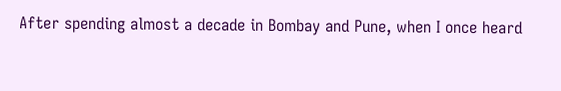After spending almost a decade in Bombay and Pune, when I once heard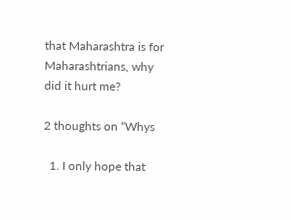that Maharashtra is for Maharashtrians, why did it hurt me?

2 thoughts on “Whys

  1. I only hope that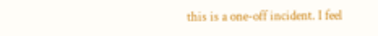this is a one-off incident. I feel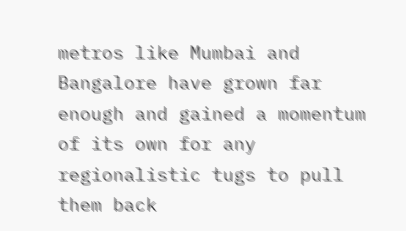metros like Mumbai and Bangalore have grown far enough and gained a momentum of its own for any regionalistic tugs to pull them back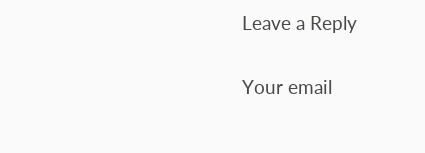Leave a Reply

Your email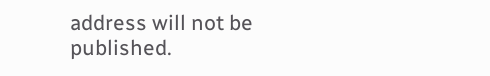address will not be published.